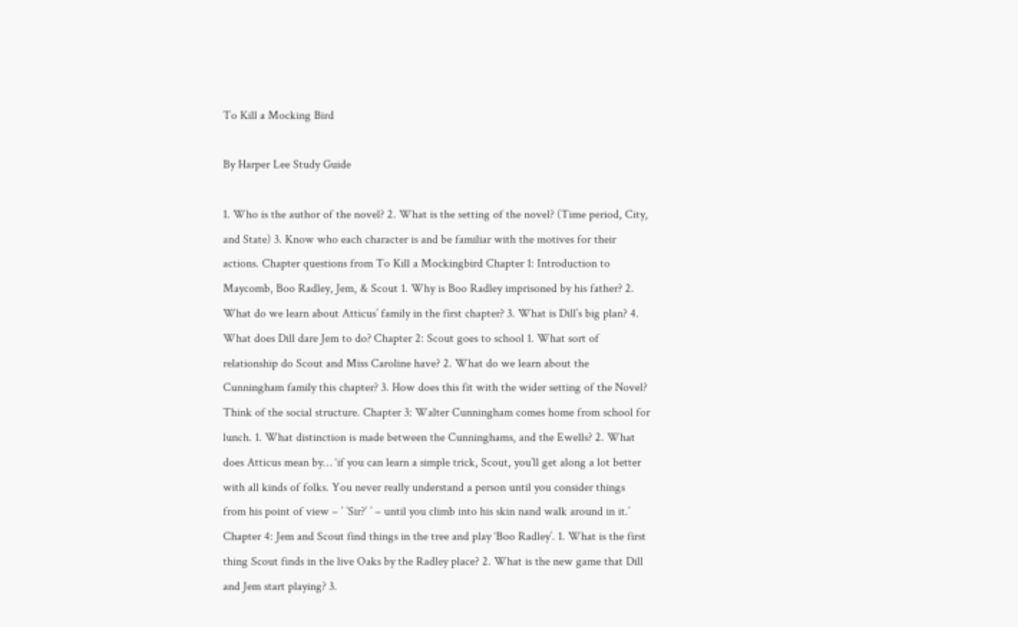To Kill a Mocking Bird

By Harper Lee Study Guide

1. Who is the author of the novel? 2. What is the setting of the novel? (Time period, City, and State) 3. Know who each character is and be familiar with the motives for their actions. Chapter questions from To Kill a Mockingbird Chapter 1: Introduction to Maycomb, Boo Radley, Jem, & Scout 1. Why is Boo Radley imprisoned by his father? 2. What do we learn about Atticus’ family in the first chapter? 3. What is Dill’s big plan? 4. What does Dill dare Jem to do? Chapter 2: Scout goes to school 1. What sort of relationship do Scout and Miss Caroline have? 2. What do we learn about the Cunningham family this chapter? 3. How does this fit with the wider setting of the Novel? Think of the social structure. Chapter 3: Walter Cunningham comes home from school for lunch. 1. What distinction is made between the Cunninghams, and the Ewells? 2. What does Atticus mean by… ‘if you can learn a simple trick, Scout, you’ll get along a lot better with all kinds of folks. You never really understand a person until you consider things from his point of view – ’ ’Sir?’ ’ – until you climb into his skin nand walk around in it.’ Chapter 4: Jem and Scout find things in the tree and play ‘Boo Radley’. 1. What is the first thing Scout finds in the live Oaks by the Radley place? 2. What is the new game that Dill and Jem start playing? 3.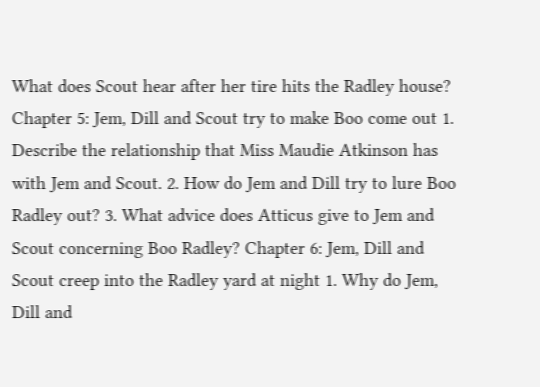What does Scout hear after her tire hits the Radley house? Chapter 5: Jem, Dill and Scout try to make Boo come out 1. Describe the relationship that Miss Maudie Atkinson has with Jem and Scout. 2. How do Jem and Dill try to lure Boo Radley out? 3. What advice does Atticus give to Jem and Scout concerning Boo Radley? Chapter 6: Jem, Dill and Scout creep into the Radley yard at night 1. Why do Jem, Dill and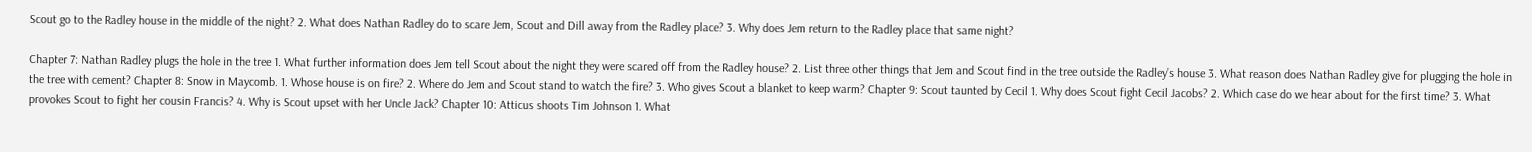Scout go to the Radley house in the middle of the night? 2. What does Nathan Radley do to scare Jem, Scout and Dill away from the Radley place? 3. Why does Jem return to the Radley place that same night?

Chapter 7: Nathan Radley plugs the hole in the tree 1. What further information does Jem tell Scout about the night they were scared off from the Radley house? 2. List three other things that Jem and Scout find in the tree outside the Radley’s house 3. What reason does Nathan Radley give for plugging the hole in the tree with cement? Chapter 8: Snow in Maycomb. 1. Whose house is on fire? 2. Where do Jem and Scout stand to watch the fire? 3. Who gives Scout a blanket to keep warm? Chapter 9: Scout taunted by Cecil 1. Why does Scout fight Cecil Jacobs? 2. Which case do we hear about for the first time? 3. What provokes Scout to fight her cousin Francis? 4. Why is Scout upset with her Uncle Jack? Chapter 10: Atticus shoots Tim Johnson 1. What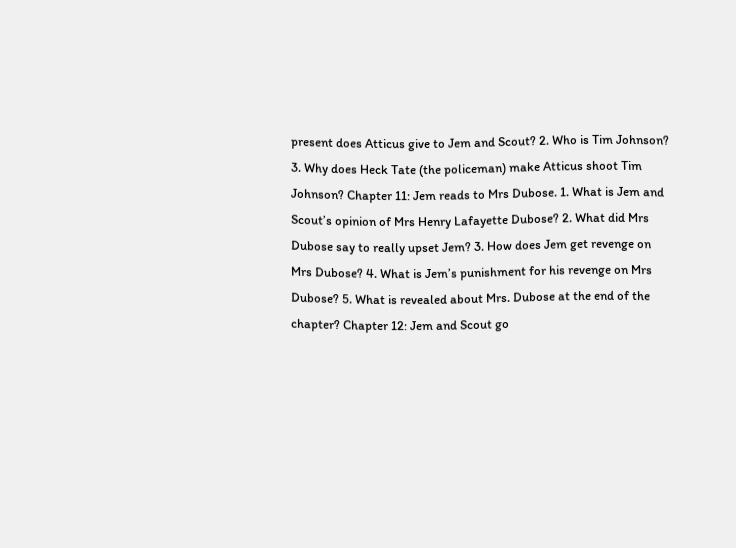present does Atticus give to Jem and Scout? 2. Who is Tim Johnson? 3. Why does Heck Tate (the policeman) make Atticus shoot Tim Johnson? Chapter 11: Jem reads to Mrs Dubose. 1. What is Jem and Scout’s opinion of Mrs Henry Lafayette Dubose? 2. What did Mrs Dubose say to really upset Jem? 3. How does Jem get revenge on Mrs Dubose? 4. What is Jem’s punishment for his revenge on Mrs Dubose? 5. What is revealed about Mrs. Dubose at the end of the chapter? Chapter 12: Jem and Scout go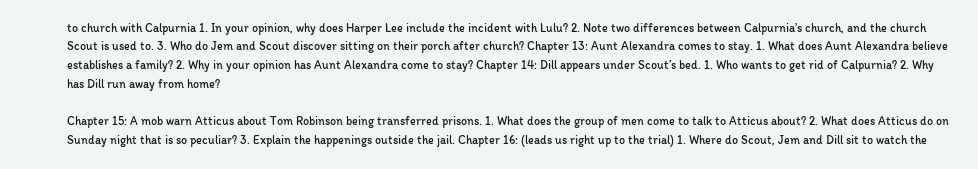to church with Calpurnia 1. In your opinion, why does Harper Lee include the incident with Lulu? 2. Note two differences between Calpurnia’s church, and the church Scout is used to. 3. Who do Jem and Scout discover sitting on their porch after church? Chapter 13: Aunt Alexandra comes to stay. 1. What does Aunt Alexandra believe establishes a family? 2. Why in your opinion has Aunt Alexandra come to stay? Chapter 14: Dill appears under Scout’s bed. 1. Who wants to get rid of Calpurnia? 2. Why has Dill run away from home?

Chapter 15: A mob warn Atticus about Tom Robinson being transferred prisons. 1. What does the group of men come to talk to Atticus about? 2. What does Atticus do on Sunday night that is so peculiar? 3. Explain the happenings outside the jail. Chapter 16: (leads us right up to the trial) 1. Where do Scout, Jem and Dill sit to watch the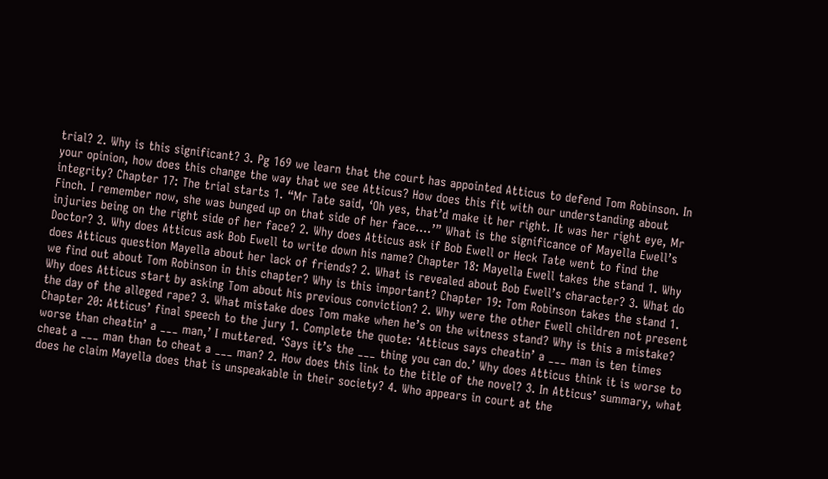trial? 2. Why is this significant? 3. Pg 169 we learn that the court has appointed Atticus to defend Tom Robinson. In your opinion, how does this change the way that we see Atticus? How does this fit with our understanding about integrity? Chapter 17: The trial starts 1. “Mr Tate said, ‘Oh yes, that’d make it her right. It was her right eye, Mr Finch. I remember now, she was bunged up on that side of her face….’” What is the significance of Mayella Ewell’s injuries being on the right side of her face? 2. Why does Atticus ask if Bob Ewell or Heck Tate went to find the Doctor? 3. Why does Atticus ask Bob Ewell to write down his name? Chapter 18: Mayella Ewell takes the stand 1. Why does Atticus question Mayella about her lack of friends? 2. What is revealed about Bob Ewell’s character? 3. What do we find out about Tom Robinson in this chapter? Why is this important? Chapter 19: Tom Robinson takes the stand 1. Why does Atticus start by asking Tom about his previous conviction? 2. Why were the other Ewell children not present the day of the alleged rape? 3. What mistake does Tom make when he’s on the witness stand? Why is this a mistake? Chapter 20: Atticus’ final speech to the jury 1. Complete the quote: ‘Atticus says cheatin’ a ___ man is ten times worse than cheatin’ a ___ man,’ I muttered. ‘Says it’s the ___ thing you can do.’ Why does Atticus think it is worse to cheat a ___ man than to cheat a ___ man? 2. How does this link to the title of the novel? 3. In Atticus’ summary, what does he claim Mayella does that is unspeakable in their society? 4. Who appears in court at the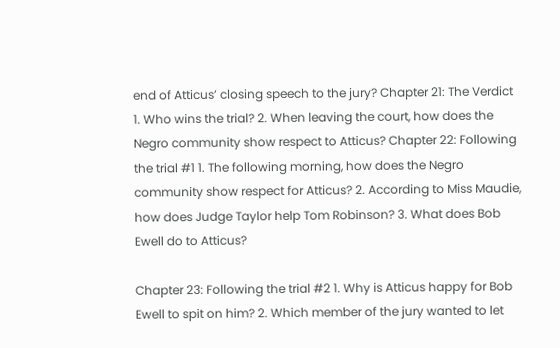end of Atticus’ closing speech to the jury? Chapter 21: The Verdict 1. Who wins the trial? 2. When leaving the court, how does the Negro community show respect to Atticus? Chapter 22: Following the trial #1 1. The following morning, how does the Negro community show respect for Atticus? 2. According to Miss Maudie, how does Judge Taylor help Tom Robinson? 3. What does Bob Ewell do to Atticus?

Chapter 23: Following the trial #2 1. Why is Atticus happy for Bob Ewell to spit on him? 2. Which member of the jury wanted to let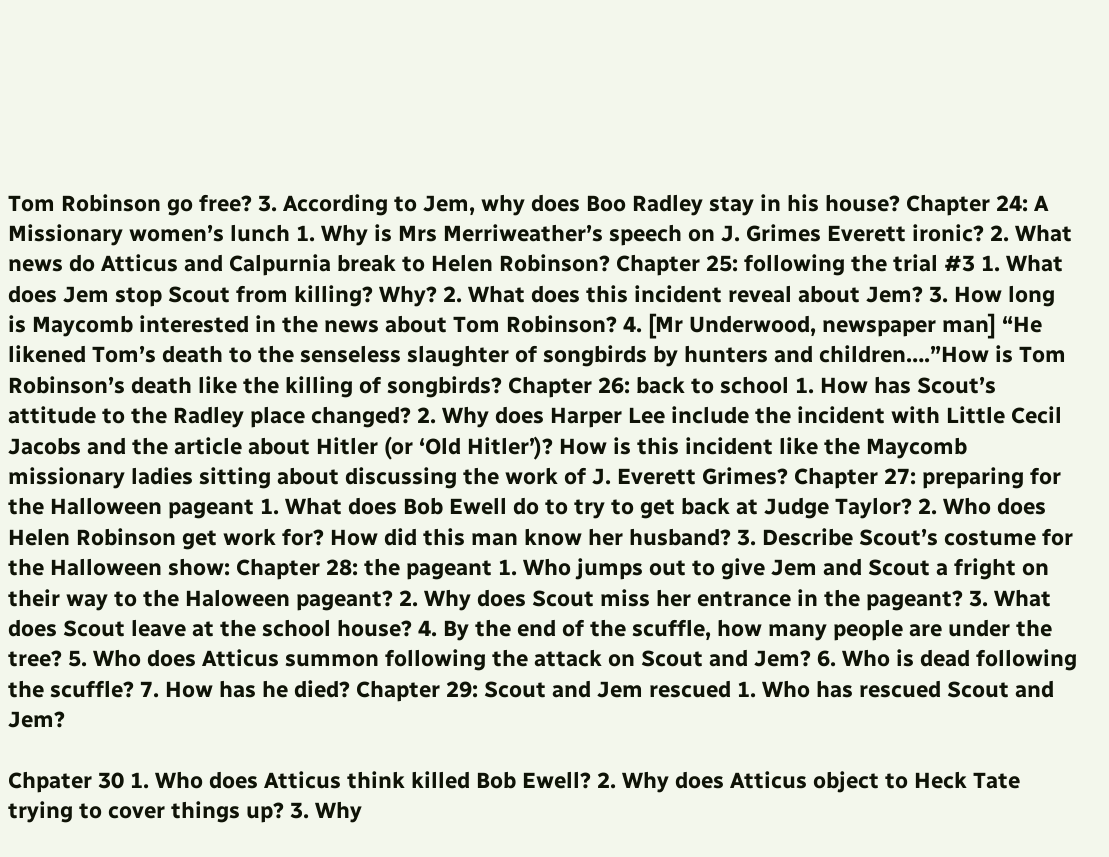Tom Robinson go free? 3. According to Jem, why does Boo Radley stay in his house? Chapter 24: A Missionary women’s lunch 1. Why is Mrs Merriweather’s speech on J. Grimes Everett ironic? 2. What news do Atticus and Calpurnia break to Helen Robinson? Chapter 25: following the trial #3 1. What does Jem stop Scout from killing? Why? 2. What does this incident reveal about Jem? 3. How long is Maycomb interested in the news about Tom Robinson? 4. [Mr Underwood, newspaper man] “He likened Tom’s death to the senseless slaughter of songbirds by hunters and children….”How is Tom Robinson’s death like the killing of songbirds? Chapter 26: back to school 1. How has Scout’s attitude to the Radley place changed? 2. Why does Harper Lee include the incident with Little Cecil Jacobs and the article about Hitler (or ‘Old Hitler’)? How is this incident like the Maycomb missionary ladies sitting about discussing the work of J. Everett Grimes? Chapter 27: preparing for the Halloween pageant 1. What does Bob Ewell do to try to get back at Judge Taylor? 2. Who does Helen Robinson get work for? How did this man know her husband? 3. Describe Scout’s costume for the Halloween show: Chapter 28: the pageant 1. Who jumps out to give Jem and Scout a fright on their way to the Haloween pageant? 2. Why does Scout miss her entrance in the pageant? 3. What does Scout leave at the school house? 4. By the end of the scuffle, how many people are under the tree? 5. Who does Atticus summon following the attack on Scout and Jem? 6. Who is dead following the scuffle? 7. How has he died? Chapter 29: Scout and Jem rescued 1. Who has rescued Scout and Jem?

Chpater 30 1. Who does Atticus think killed Bob Ewell? 2. Why does Atticus object to Heck Tate trying to cover things up? 3. Why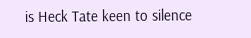is Heck Tate keen to silence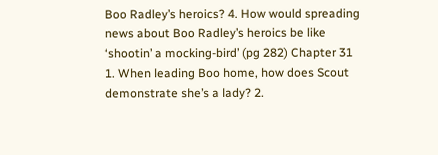Boo Radley’s heroics? 4. How would spreading news about Boo Radley’s heroics be like ‘shootin’ a mocking-bird’ (pg 282) Chapter 31 1. When leading Boo home, how does Scout demonstrate she’s a lady? 2.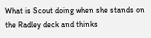What is Scout doing when she stands on the Radley deck and thinks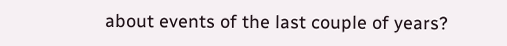about events of the last couple of years?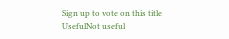Sign up to vote on this title
UsefulNot useful